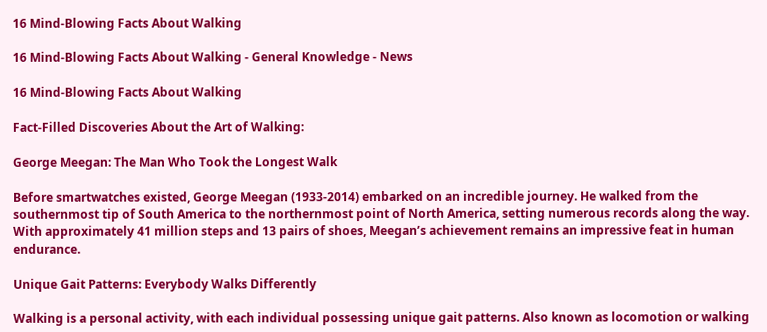16 Mind-Blowing Facts About Walking

16 Mind-Blowing Facts About Walking - General Knowledge - News

16 Mind-Blowing Facts About Walking

Fact-Filled Discoveries About the Art of Walking:

George Meegan: The Man Who Took the Longest Walk

Before smartwatches existed, George Meegan (1933-2014) embarked on an incredible journey. He walked from the southernmost tip of South America to the northernmost point of North America, setting numerous records along the way. With approximately 41 million steps and 13 pairs of shoes, Meegan’s achievement remains an impressive feat in human endurance.

Unique Gait Patterns: Everybody Walks Differently

Walking is a personal activity, with each individual possessing unique gait patterns. Also known as locomotion or walking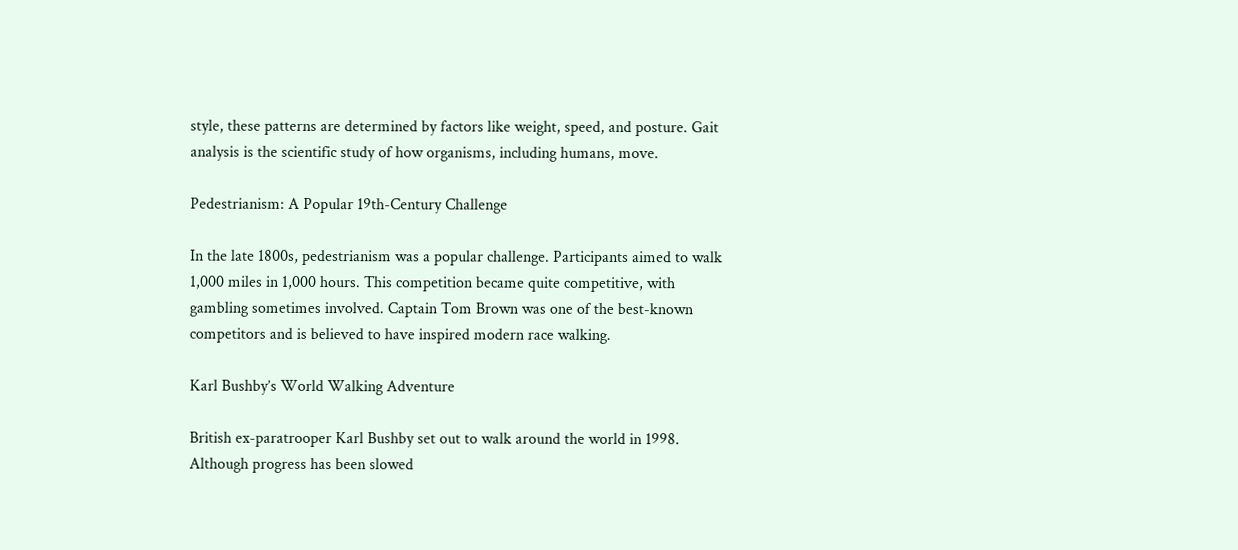style, these patterns are determined by factors like weight, speed, and posture. Gait analysis is the scientific study of how organisms, including humans, move.

Pedestrianism: A Popular 19th-Century Challenge

In the late 1800s, pedestrianism was a popular challenge. Participants aimed to walk 1,000 miles in 1,000 hours. This competition became quite competitive, with gambling sometimes involved. Captain Tom Brown was one of the best-known competitors and is believed to have inspired modern race walking.

Karl Bushby’s World Walking Adventure

British ex-paratrooper Karl Bushby set out to walk around the world in 1998. Although progress has been slowed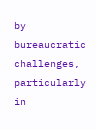by bureaucratic challenges, particularly in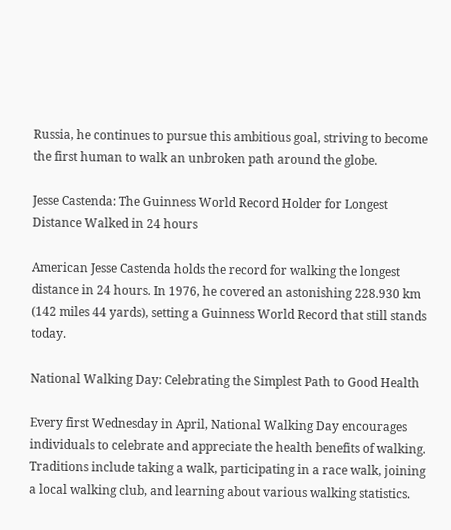Russia, he continues to pursue this ambitious goal, striving to become the first human to walk an unbroken path around the globe.

Jesse Castenda: The Guinness World Record Holder for Longest Distance Walked in 24 hours

American Jesse Castenda holds the record for walking the longest distance in 24 hours. In 1976, he covered an astonishing 228.930 km (142 miles 44 yards), setting a Guinness World Record that still stands today.

National Walking Day: Celebrating the Simplest Path to Good Health

Every first Wednesday in April, National Walking Day encourages individuals to celebrate and appreciate the health benefits of walking. Traditions include taking a walk, participating in a race walk, joining a local walking club, and learning about various walking statistics.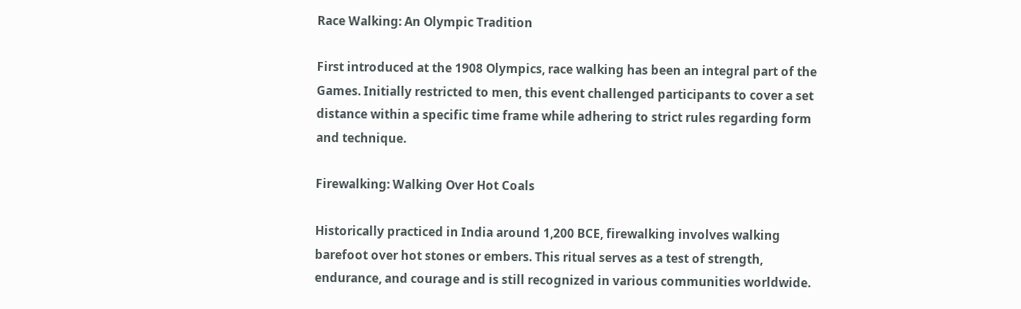Race Walking: An Olympic Tradition

First introduced at the 1908 Olympics, race walking has been an integral part of the Games. Initially restricted to men, this event challenged participants to cover a set distance within a specific time frame while adhering to strict rules regarding form and technique.

Firewalking: Walking Over Hot Coals

Historically practiced in India around 1,200 BCE, firewalking involves walking barefoot over hot stones or embers. This ritual serves as a test of strength, endurance, and courage and is still recognized in various communities worldwide.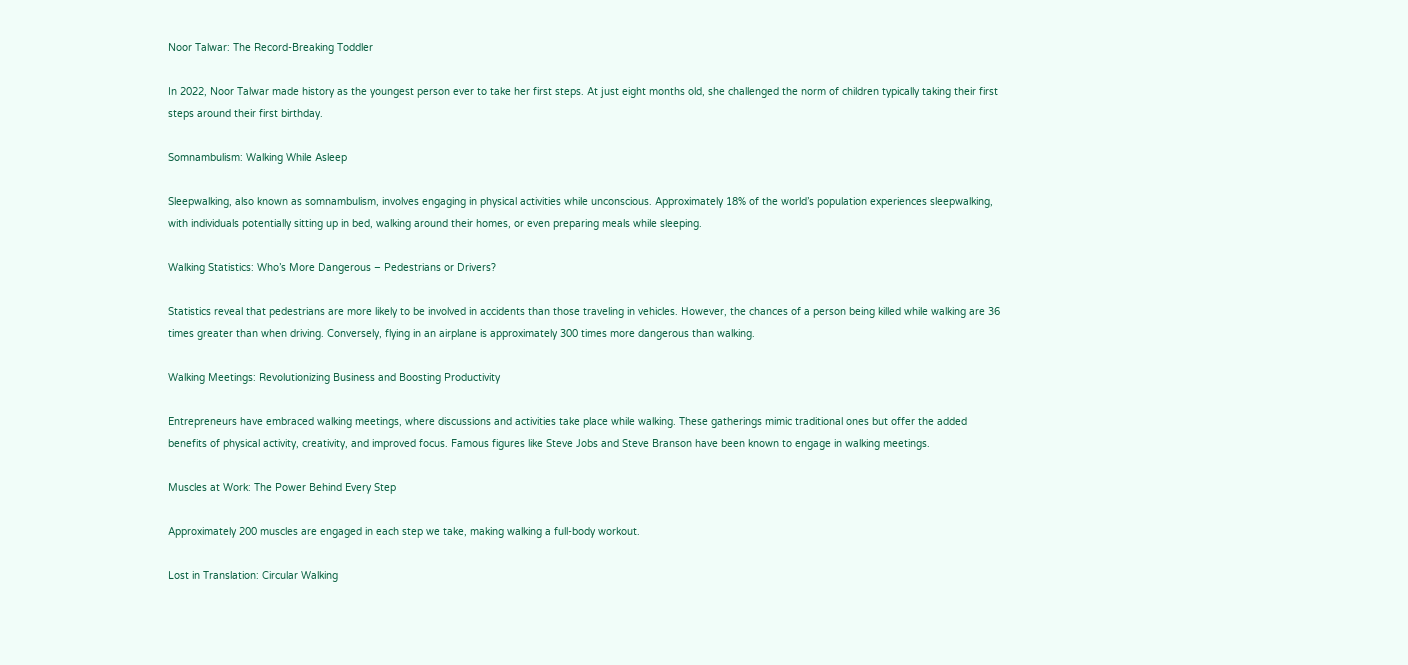Noor Talwar: The Record-Breaking Toddler

In 2022, Noor Talwar made history as the youngest person ever to take her first steps. At just eight months old, she challenged the norm of children typically taking their first steps around their first birthday.

Somnambulism: Walking While Asleep

Sleepwalking, also known as somnambulism, involves engaging in physical activities while unconscious. Approximately 18% of the world’s population experiences sleepwalking, with individuals potentially sitting up in bed, walking around their homes, or even preparing meals while sleeping.

Walking Statistics: Who’s More Dangerous – Pedestrians or Drivers?

Statistics reveal that pedestrians are more likely to be involved in accidents than those traveling in vehicles. However, the chances of a person being killed while walking are 36 times greater than when driving. Conversely, flying in an airplane is approximately 300 times more dangerous than walking.

Walking Meetings: Revolutionizing Business and Boosting Productivity

Entrepreneurs have embraced walking meetings, where discussions and activities take place while walking. These gatherings mimic traditional ones but offer the added benefits of physical activity, creativity, and improved focus. Famous figures like Steve Jobs and Steve Branson have been known to engage in walking meetings.

Muscles at Work: The Power Behind Every Step

Approximately 200 muscles are engaged in each step we take, making walking a full-body workout.

Lost in Translation: Circular Walking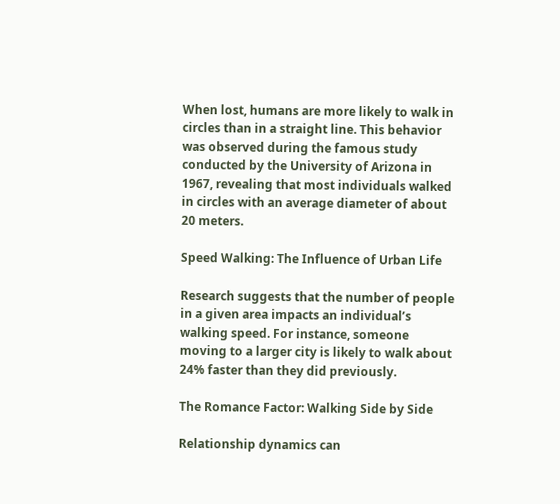When lost, humans are more likely to walk in circles than in a straight line. This behavior was observed during the famous study conducted by the University of Arizona in 1967, revealing that most individuals walked in circles with an average diameter of about 20 meters.

Speed Walking: The Influence of Urban Life

Research suggests that the number of people in a given area impacts an individual’s walking speed. For instance, someone moving to a larger city is likely to walk about 24% faster than they did previously.

The Romance Factor: Walking Side by Side

Relationship dynamics can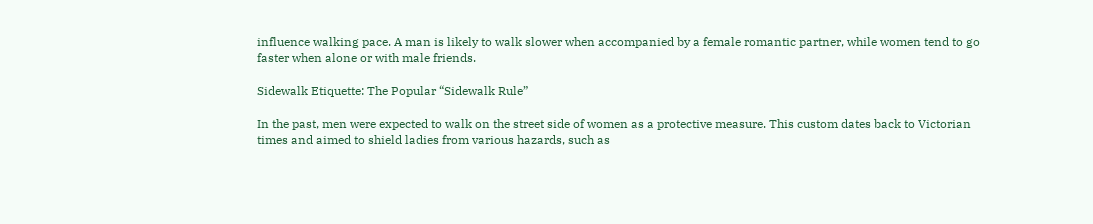influence walking pace. A man is likely to walk slower when accompanied by a female romantic partner, while women tend to go faster when alone or with male friends.

Sidewalk Etiquette: The Popular “Sidewalk Rule”

In the past, men were expected to walk on the street side of women as a protective measure. This custom dates back to Victorian times and aimed to shield ladies from various hazards, such as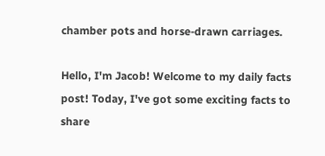chamber pots and horse-drawn carriages.

Hello, I'm Jacob! Welcome to my daily facts post! Today, I've got some exciting facts to share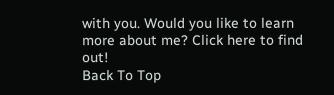with you. Would you like to learn more about me? Click here to find out!
Back To Top